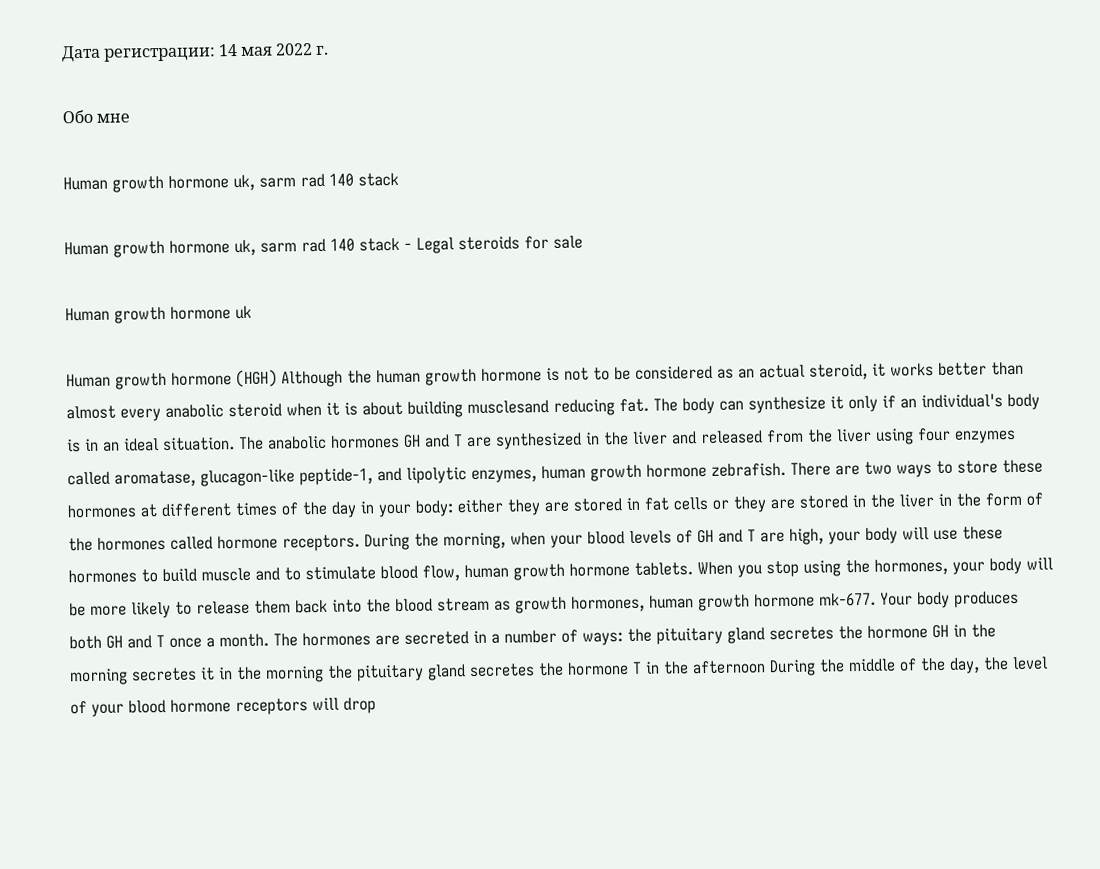Дата регистрации: 14 мая 2022 г.

Обо мне

Human growth hormone uk, sarm rad 140 stack

Human growth hormone uk, sarm rad 140 stack - Legal steroids for sale

Human growth hormone uk

Human growth hormone (HGH) Although the human growth hormone is not to be considered as an actual steroid, it works better than almost every anabolic steroid when it is about building musclesand reducing fat. The body can synthesize it only if an individual's body is in an ideal situation. The anabolic hormones GH and T are synthesized in the liver and released from the liver using four enzymes called aromatase, glucagon-like peptide-1, and lipolytic enzymes, human growth hormone zebrafish. There are two ways to store these hormones at different times of the day in your body: either they are stored in fat cells or they are stored in the liver in the form of the hormones called hormone receptors. During the morning, when your blood levels of GH and T are high, your body will use these hormones to build muscle and to stimulate blood flow, human growth hormone tablets. When you stop using the hormones, your body will be more likely to release them back into the blood stream as growth hormones, human growth hormone mk-677. Your body produces both GH and T once a month. The hormones are secreted in a number of ways: the pituitary gland secretes the hormone GH in the morning secretes it in the morning the pituitary gland secretes the hormone T in the afternoon During the middle of the day, the level of your blood hormone receptors will drop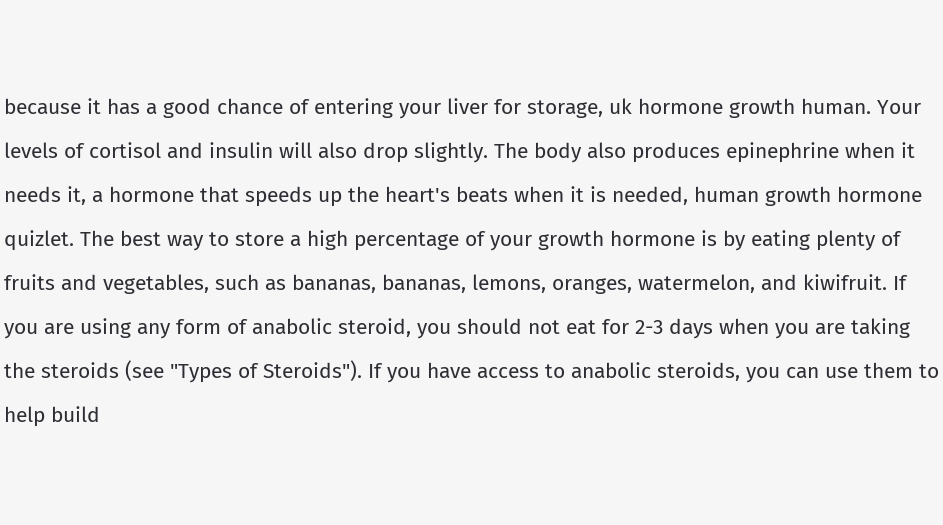because it has a good chance of entering your liver for storage, uk hormone growth human. Your levels of cortisol and insulin will also drop slightly. The body also produces epinephrine when it needs it, a hormone that speeds up the heart's beats when it is needed, human growth hormone quizlet. The best way to store a high percentage of your growth hormone is by eating plenty of fruits and vegetables, such as bananas, bananas, lemons, oranges, watermelon, and kiwifruit. If you are using any form of anabolic steroid, you should not eat for 2-3 days when you are taking the steroids (see "Types of Steroids"). If you have access to anabolic steroids, you can use them to help build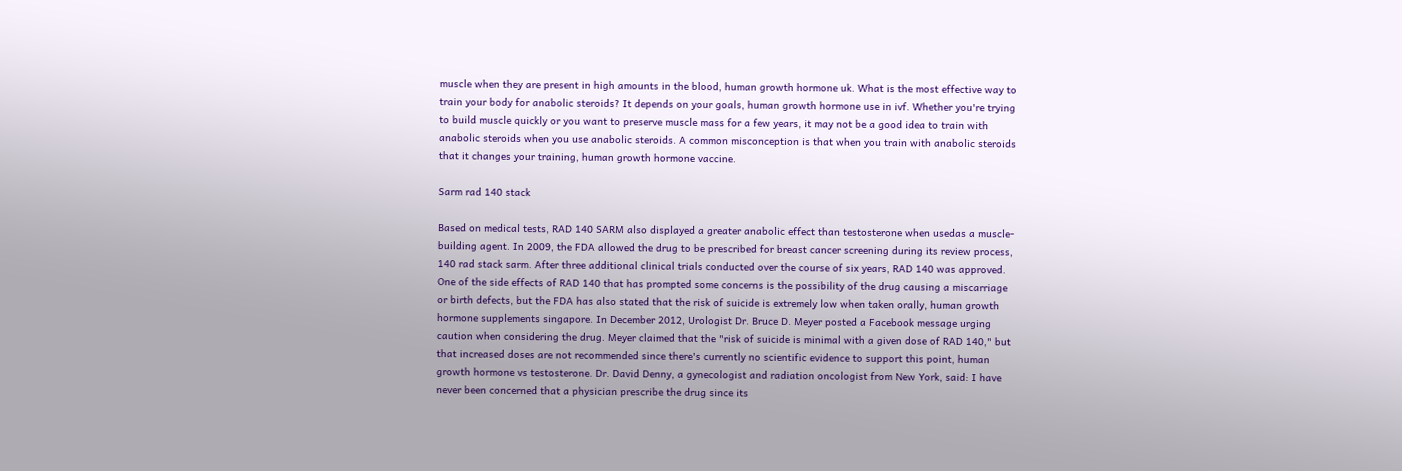muscle when they are present in high amounts in the blood, human growth hormone uk. What is the most effective way to train your body for anabolic steroids? It depends on your goals, human growth hormone use in ivf. Whether you're trying to build muscle quickly or you want to preserve muscle mass for a few years, it may not be a good idea to train with anabolic steroids when you use anabolic steroids. A common misconception is that when you train with anabolic steroids that it changes your training, human growth hormone vaccine.

Sarm rad 140 stack

Based on medical tests, RAD 140 SARM also displayed a greater anabolic effect than testosterone when usedas a muscle-building agent. In 2009, the FDA allowed the drug to be prescribed for breast cancer screening during its review process, 140 rad stack sarm. After three additional clinical trials conducted over the course of six years, RAD 140 was approved. One of the side effects of RAD 140 that has prompted some concerns is the possibility of the drug causing a miscarriage or birth defects, but the FDA has also stated that the risk of suicide is extremely low when taken orally, human growth hormone supplements singapore. In December 2012, Urologist Dr. Bruce D. Meyer posted a Facebook message urging caution when considering the drug. Meyer claimed that the "risk of suicide is minimal with a given dose of RAD 140," but that increased doses are not recommended since there's currently no scientific evidence to support this point, human growth hormone vs testosterone. Dr. David Denny, a gynecologist and radiation oncologist from New York, said: I have never been concerned that a physician prescribe the drug since its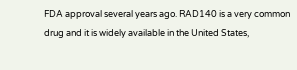FDA approval several years ago. RAD140 is a very common drug and it is widely available in the United States,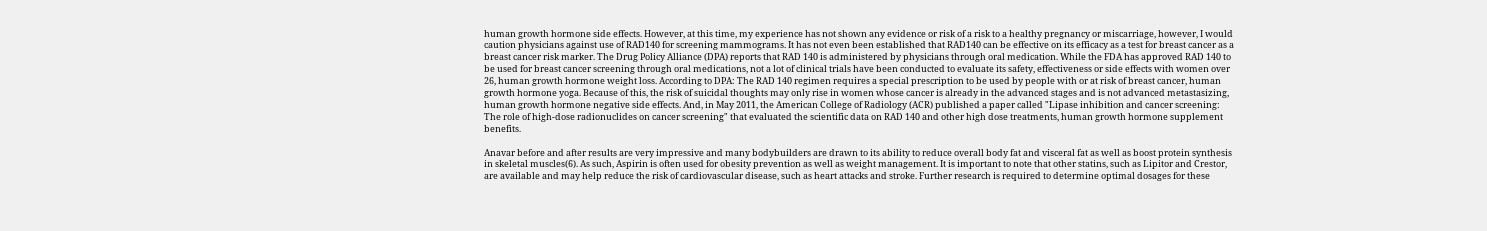human growth hormone side effects. However, at this time, my experience has not shown any evidence or risk of a risk to a healthy pregnancy or miscarriage, however, I would caution physicians against use of RAD140 for screening mammograms. It has not even been established that RAD140 can be effective on its efficacy as a test for breast cancer as a breast cancer risk marker. The Drug Policy Alliance (DPA) reports that RAD 140 is administered by physicians through oral medication. While the FDA has approved RAD 140 to be used for breast cancer screening through oral medications, not a lot of clinical trials have been conducted to evaluate its safety, effectiveness or side effects with women over 26, human growth hormone weight loss. According to DPA: The RAD 140 regimen requires a special prescription to be used by people with or at risk of breast cancer, human growth hormone yoga. Because of this, the risk of suicidal thoughts may only rise in women whose cancer is already in the advanced stages and is not advanced metastasizing, human growth hormone negative side effects. And, in May 2011, the American College of Radiology (ACR) published a paper called "Lipase inhibition and cancer screening: The role of high-dose radionuclides on cancer screening" that evaluated the scientific data on RAD 140 and other high dose treatments, human growth hormone supplement benefits.

Anavar before and after results are very impressive and many bodybuilders are drawn to its ability to reduce overall body fat and visceral fat as well as boost protein synthesis in skeletal muscles(6). As such, Aspirin is often used for obesity prevention as well as weight management. It is important to note that other statins, such as Lipitor and Crestor, are available and may help reduce the risk of cardiovascular disease, such as heart attacks and stroke. Further research is required to determine optimal dosages for these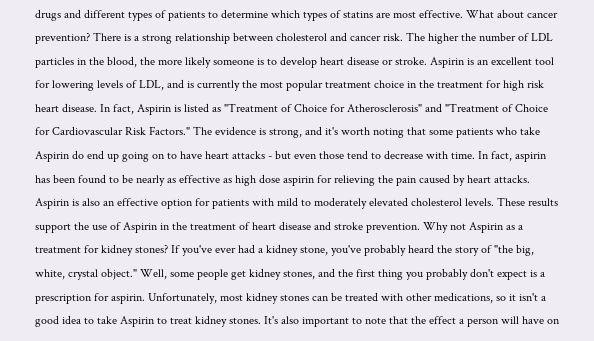drugs and different types of patients to determine which types of statins are most effective. What about cancer prevention? There is a strong relationship between cholesterol and cancer risk. The higher the number of LDL particles in the blood, the more likely someone is to develop heart disease or stroke. Aspirin is an excellent tool for lowering levels of LDL, and is currently the most popular treatment choice in the treatment for high risk heart disease. In fact, Aspirin is listed as "Treatment of Choice for Atherosclerosis" and "Treatment of Choice for Cardiovascular Risk Factors." The evidence is strong, and it's worth noting that some patients who take Aspirin do end up going on to have heart attacks - but even those tend to decrease with time. In fact, aspirin has been found to be nearly as effective as high dose aspirin for relieving the pain caused by heart attacks. Aspirin is also an effective option for patients with mild to moderately elevated cholesterol levels. These results support the use of Aspirin in the treatment of heart disease and stroke prevention. Why not Aspirin as a treatment for kidney stones? If you've ever had a kidney stone, you've probably heard the story of "the big, white, crystal object." Well, some people get kidney stones, and the first thing you probably don't expect is a prescription for aspirin. Unfortunately, most kidney stones can be treated with other medications, so it isn't a good idea to take Aspirin to treat kidney stones. It's also important to note that the effect a person will have on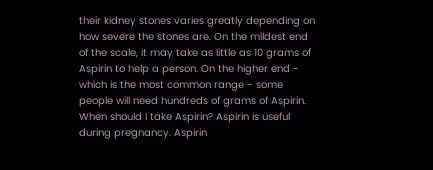their kidney stones varies greatly depending on how severe the stones are. On the mildest end of the scale, it may take as little as 10 grams of Aspirin to help a person. On the higher end - which is the most common range - some people will need hundreds of grams of Aspirin. When should I take Aspirin? Aspirin is useful during pregnancy. Aspirin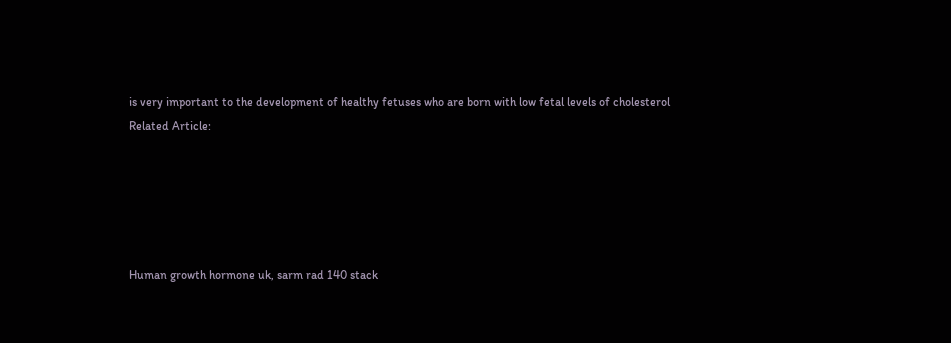is very important to the development of healthy fetuses who are born with low fetal levels of cholesterol Related Article:





Human growth hormone uk, sarm rad 140 stack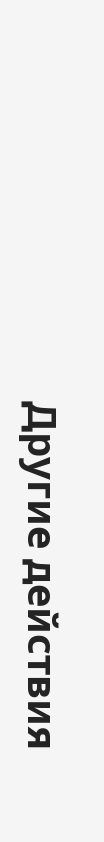Другие действия